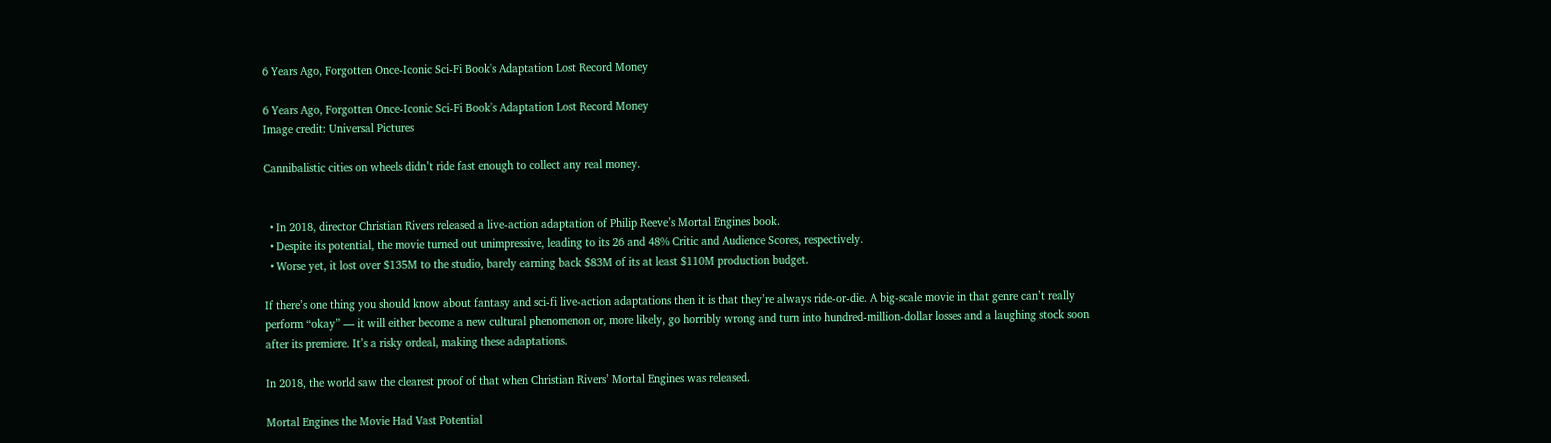6 Years Ago, Forgotten Once-Iconic Sci-Fi Book's Adaptation Lost Record Money

6 Years Ago, Forgotten Once-Iconic Sci-Fi Book's Adaptation Lost Record Money
Image credit: Universal Pictures

Cannibalistic cities on wheels didn’t ride fast enough to collect any real money.


  • In 2018, director Christian Rivers released a live-action adaptation of Philip Reeve’s Mortal Engines book.
  • Despite its potential, the movie turned out unimpressive, leading to its 26 and 48% Critic and Audience Scores, respectively.
  • Worse yet, it lost over $135M to the studio, barely earning back $83M of its at least $110M production budget.

If there’s one thing you should know about fantasy and sci-fi live-action adaptations then it is that they’re always ride-or-die. A big-scale movie in that genre can’t really perform “okay” — it will either become a new cultural phenomenon or, more likely, go horribly wrong and turn into hundred-million-dollar losses and a laughing stock soon after its premiere. It’s a risky ordeal, making these adaptations.

In 2018, the world saw the clearest proof of that when Christian Rivers’ Mortal Engines was released.

Mortal Engines the Movie Had Vast Potential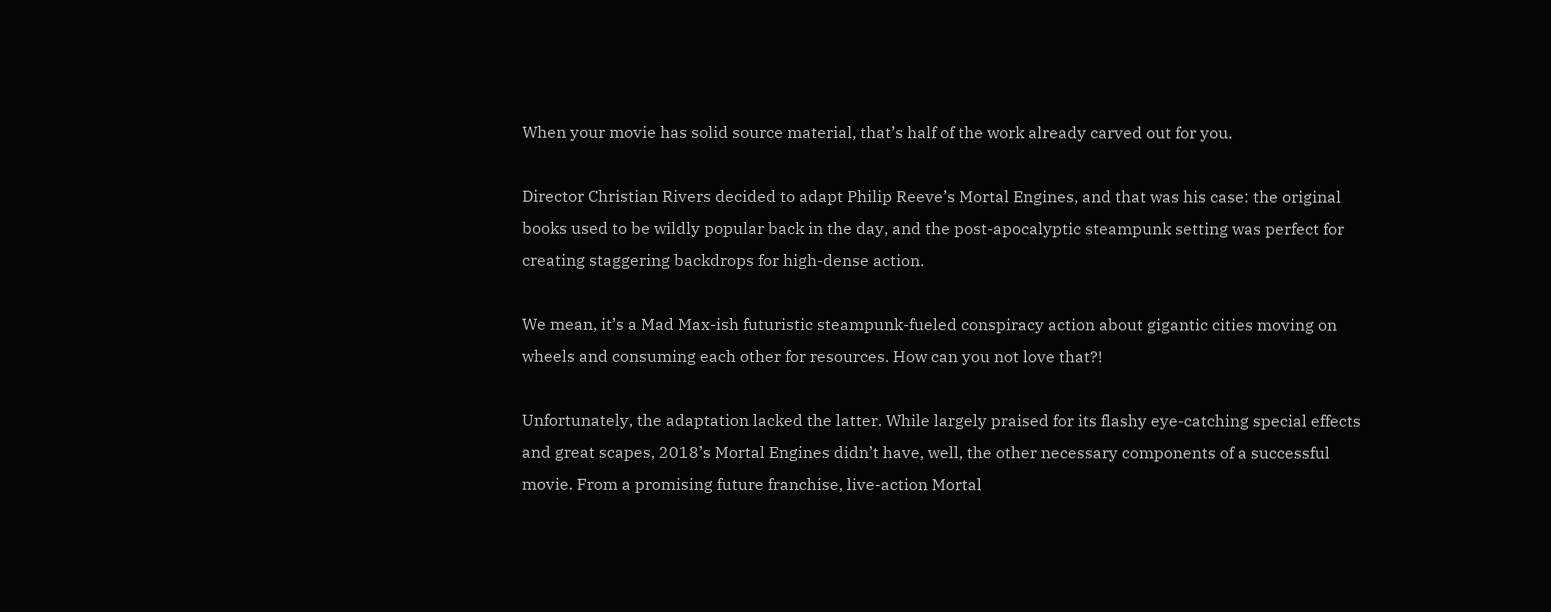When your movie has solid source material, that’s half of the work already carved out for you.

Director Christian Rivers decided to adapt Philip Reeve’s Mortal Engines, and that was his case: the original books used to be wildly popular back in the day, and the post-apocalyptic steampunk setting was perfect for creating staggering backdrops for high-dense action.

We mean, it’s a Mad Max-ish futuristic steampunk-fueled conspiracy action about gigantic cities moving on wheels and consuming each other for resources. How can you not love that?!

Unfortunately, the adaptation lacked the latter. While largely praised for its flashy eye-catching special effects and great scapes, 2018’s Mortal Engines didn’t have, well, the other necessary components of a successful movie. From a promising future franchise, live-action Mortal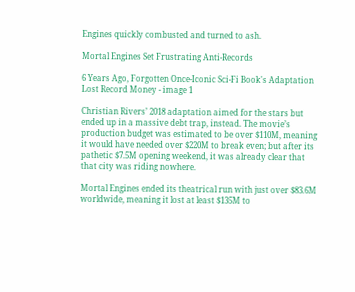Engines quickly combusted and turned to ash.

Mortal Engines Set Frustrating Anti-Records

6 Years Ago, Forgotten Once-Iconic Sci-Fi Book's Adaptation Lost Record Money - image 1

Christian Rivers’ 2018 adaptation aimed for the stars but ended up in a massive debt trap, instead. The movie’s production budget was estimated to be over $110M, meaning it would have needed over $220M to break even; but after its pathetic $7.5M opening weekend, it was already clear that that city was riding nowhere.

Mortal Engines ended its theatrical run with just over $83.6M worldwide, meaning it lost at least $135M to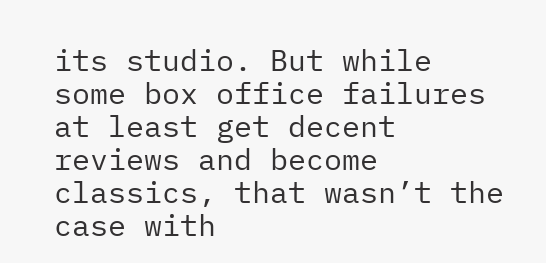its studio. But while some box office failures at least get decent reviews and become classics, that wasn’t the case with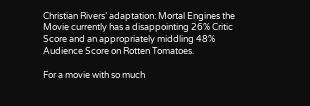Christian Rivers’ adaptation: Mortal Engines the Movie currently has a disappointing 26% Critic Score and an appropriately middling 48% Audience Score on Rotten Tomatoes.

For a movie with so much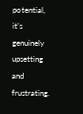potential, it’s genuinely upsetting and frustrating.